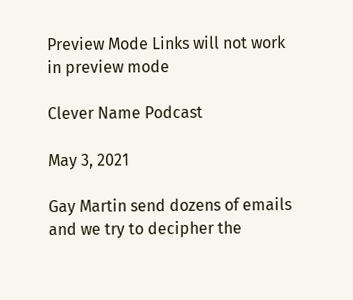Preview Mode Links will not work in preview mode

Clever Name Podcast

May 3, 2021

Gay Martin send dozens of emails and we try to decipher the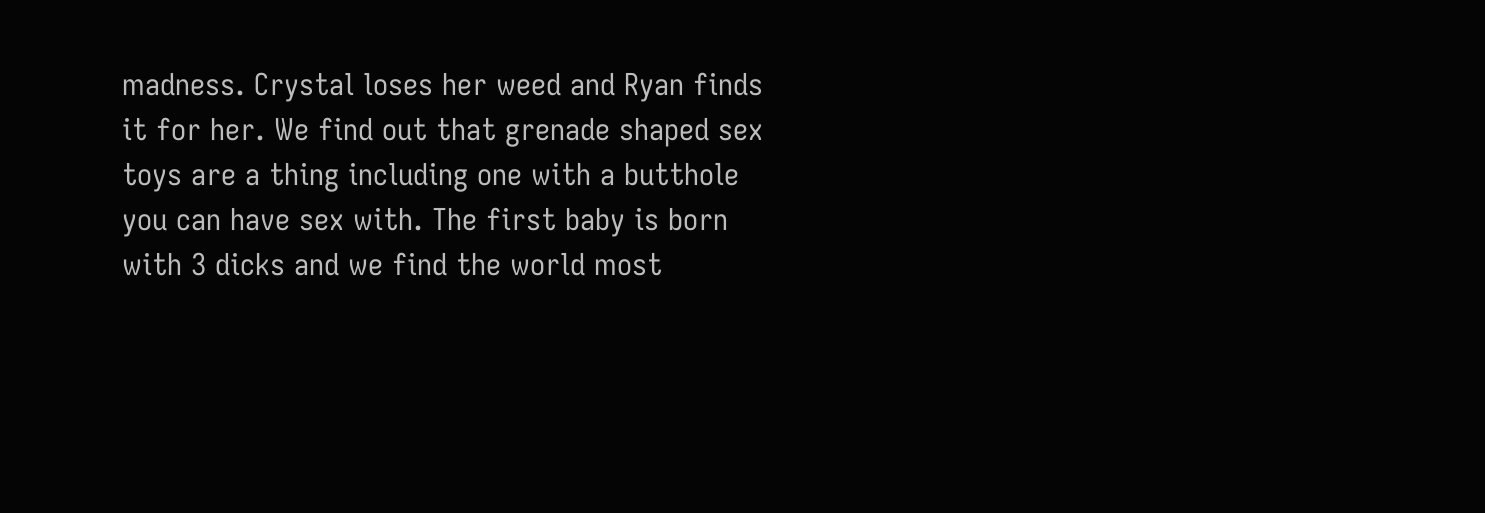madness. Crystal loses her weed and Ryan finds it for her. We find out that grenade shaped sex toys are a thing including one with a butthole you can have sex with. The first baby is born with 3 dicks and we find the world most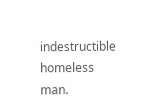indestructible homeless man.